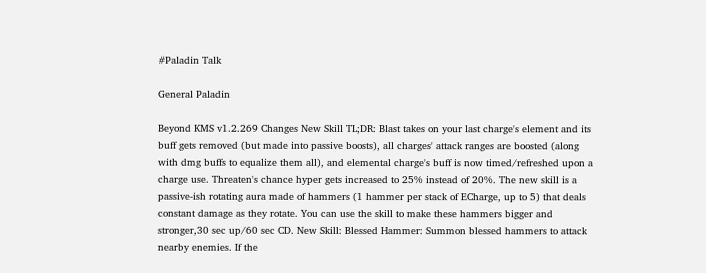#Paladin Talk

General Paladin

Beyond KMS v1.2.269 Changes New Skill TL;DR: Blast takes on your last charge's element and its buff gets removed (but made into passive boosts), all charges' attack ranges are boosted (along with dmg buffs to equalize them all), and elemental charge's buff is now timed/refreshed upon a charge use. Threaten's chance hyper gets increased to 25% instead of 20%. The new skill is a passive-ish rotating aura made of hammers (1 hammer per stack of ECharge, up to 5) that deals constant damage as they rotate. You can use the skill to make these hammers bigger and stronger,30 sec up/60 sec CD. New Skill: Blessed Hammer: Summon blessed hammers to attack nearby enemies. If the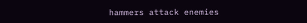hammers attack enemies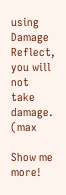using Damage Reflect, you will not take damage. (max

Show me more!